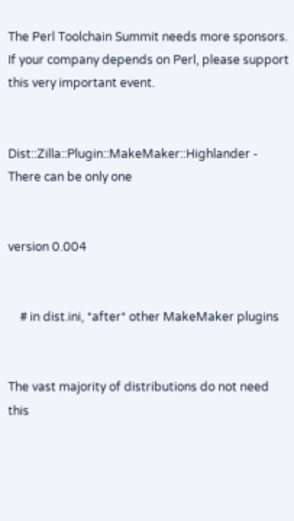The Perl Toolchain Summit needs more sponsors. If your company depends on Perl, please support this very important event.


Dist::Zilla::Plugin::MakeMaker::Highlander - There can be only one


version 0.004


    # in dist.ini, *after* other MakeMaker plugins


The vast majority of distributions do not need this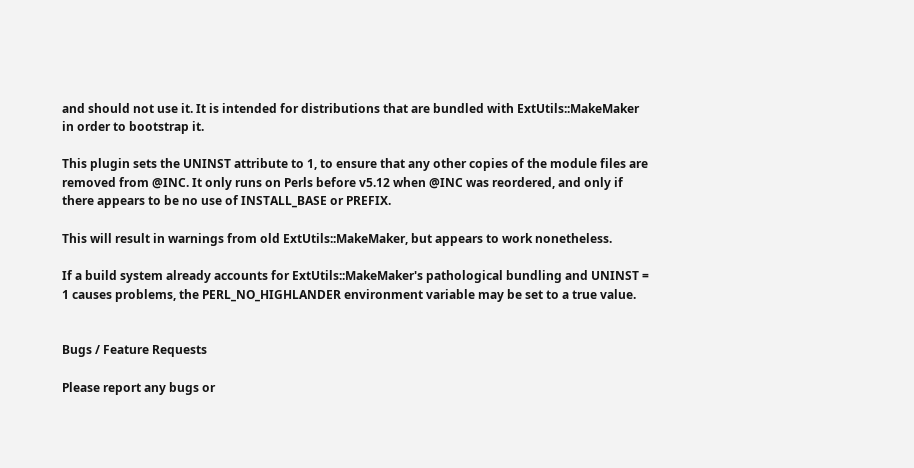and should not use it. It is intended for distributions that are bundled with ExtUtils::MakeMaker in order to bootstrap it.

This plugin sets the UNINST attribute to 1, to ensure that any other copies of the module files are removed from @INC. It only runs on Perls before v5.12 when @INC was reordered, and only if there appears to be no use of INSTALL_BASE or PREFIX.

This will result in warnings from old ExtUtils::MakeMaker, but appears to work nonetheless.

If a build system already accounts for ExtUtils::MakeMaker's pathological bundling and UNINST = 1 causes problems, the PERL_NO_HIGHLANDER environment variable may be set to a true value.


Bugs / Feature Requests

Please report any bugs or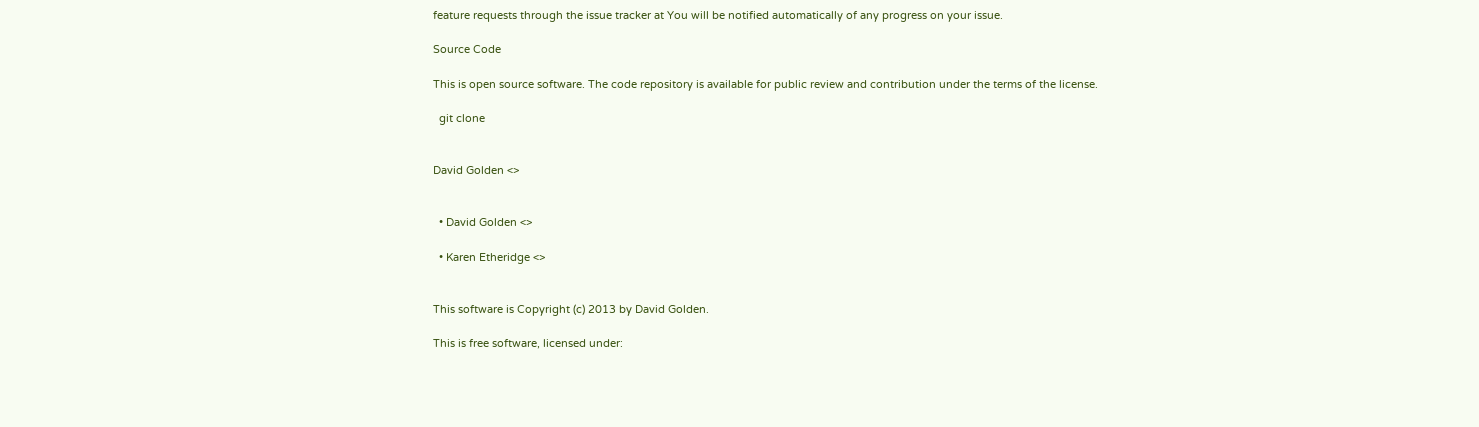feature requests through the issue tracker at You will be notified automatically of any progress on your issue.

Source Code

This is open source software. The code repository is available for public review and contribution under the terms of the license.

  git clone


David Golden <>


  • David Golden <>

  • Karen Etheridge <>


This software is Copyright (c) 2013 by David Golden.

This is free software, licensed under: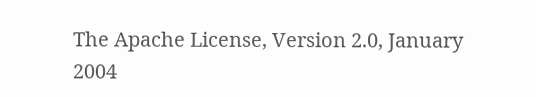The Apache License, Version 2.0, January 2004